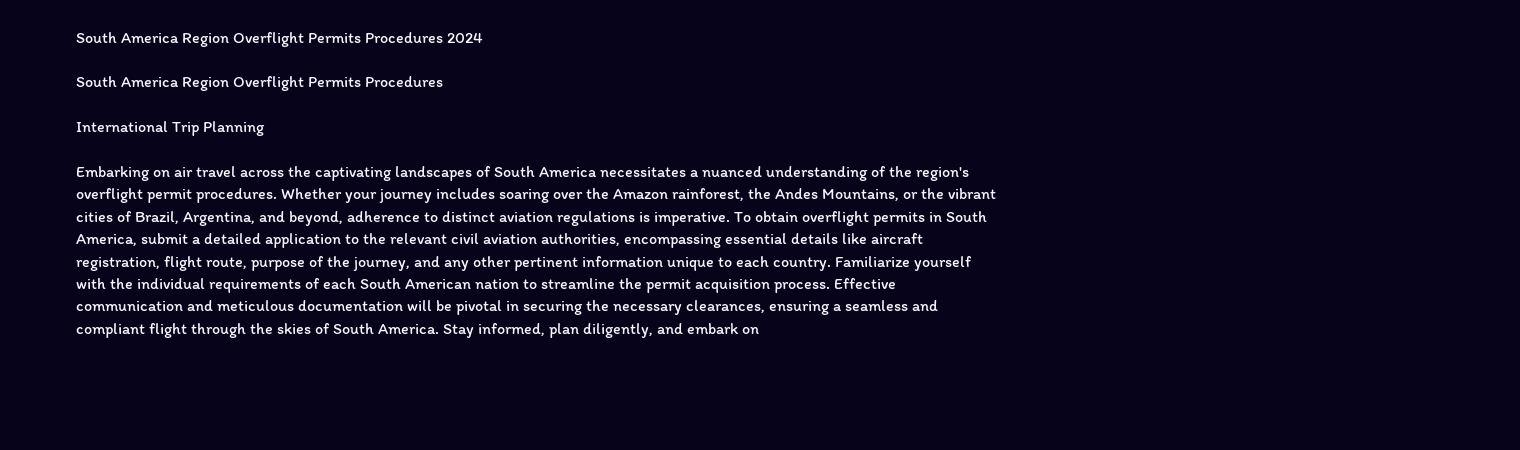South America Region Overflight Permits Procedures 2024

South America Region Overflight Permits Procedures

International Trip Planning

Embarking on air travel across the captivating landscapes of South America necessitates a nuanced understanding of the region's overflight permit procedures. Whether your journey includes soaring over the Amazon rainforest, the Andes Mountains, or the vibrant cities of Brazil, Argentina, and beyond, adherence to distinct aviation regulations is imperative. To obtain overflight permits in South America, submit a detailed application to the relevant civil aviation authorities, encompassing essential details like aircraft registration, flight route, purpose of the journey, and any other pertinent information unique to each country. Familiarize yourself with the individual requirements of each South American nation to streamline the permit acquisition process. Effective communication and meticulous documentation will be pivotal in securing the necessary clearances, ensuring a seamless and compliant flight through the skies of South America. Stay informed, plan diligently, and embark on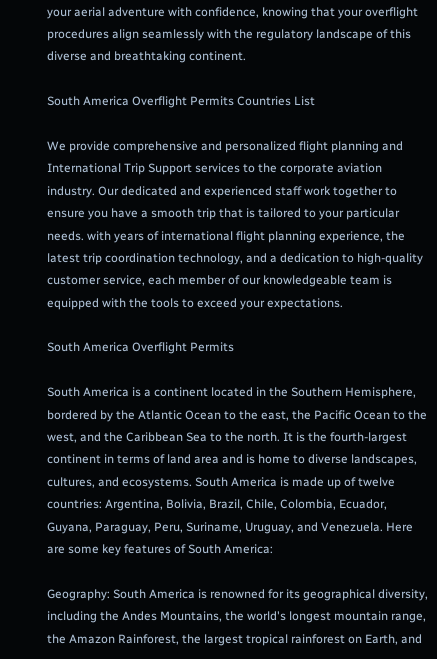your aerial adventure with confidence, knowing that your overflight procedures align seamlessly with the regulatory landscape of this diverse and breathtaking continent.

South America Overflight Permits Countries List

We provide comprehensive and personalized flight planning and International Trip Support services to the corporate aviation industry. Our dedicated and experienced staff work together to ensure you have a smooth trip that is tailored to your particular needs. with years of international flight planning experience, the latest trip coordination technology, and a dedication to high-quality customer service, each member of our knowledgeable team is equipped with the tools to exceed your expectations.

South America Overflight Permits

South America is a continent located in the Southern Hemisphere, bordered by the Atlantic Ocean to the east, the Pacific Ocean to the west, and the Caribbean Sea to the north. It is the fourth-largest continent in terms of land area and is home to diverse landscapes, cultures, and ecosystems. South America is made up of twelve countries: Argentina, Bolivia, Brazil, Chile, Colombia, Ecuador, Guyana, Paraguay, Peru, Suriname, Uruguay, and Venezuela. Here are some key features of South America:

Geography: South America is renowned for its geographical diversity, including the Andes Mountains, the world's longest mountain range, the Amazon Rainforest, the largest tropical rainforest on Earth, and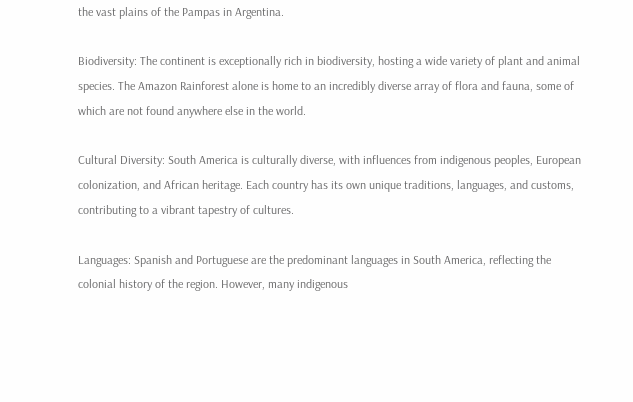the vast plains of the Pampas in Argentina.

Biodiversity: The continent is exceptionally rich in biodiversity, hosting a wide variety of plant and animal species. The Amazon Rainforest alone is home to an incredibly diverse array of flora and fauna, some of which are not found anywhere else in the world.

Cultural Diversity: South America is culturally diverse, with influences from indigenous peoples, European colonization, and African heritage. Each country has its own unique traditions, languages, and customs, contributing to a vibrant tapestry of cultures.

Languages: Spanish and Portuguese are the predominant languages in South America, reflecting the colonial history of the region. However, many indigenous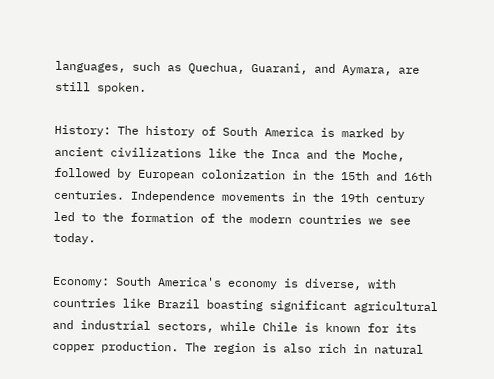languages, such as Quechua, Guarani, and Aymara, are still spoken.

History: The history of South America is marked by ancient civilizations like the Inca and the Moche, followed by European colonization in the 15th and 16th centuries. Independence movements in the 19th century led to the formation of the modern countries we see today.

Economy: South America's economy is diverse, with countries like Brazil boasting significant agricultural and industrial sectors, while Chile is known for its copper production. The region is also rich in natural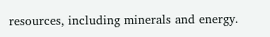resources, including minerals and energy.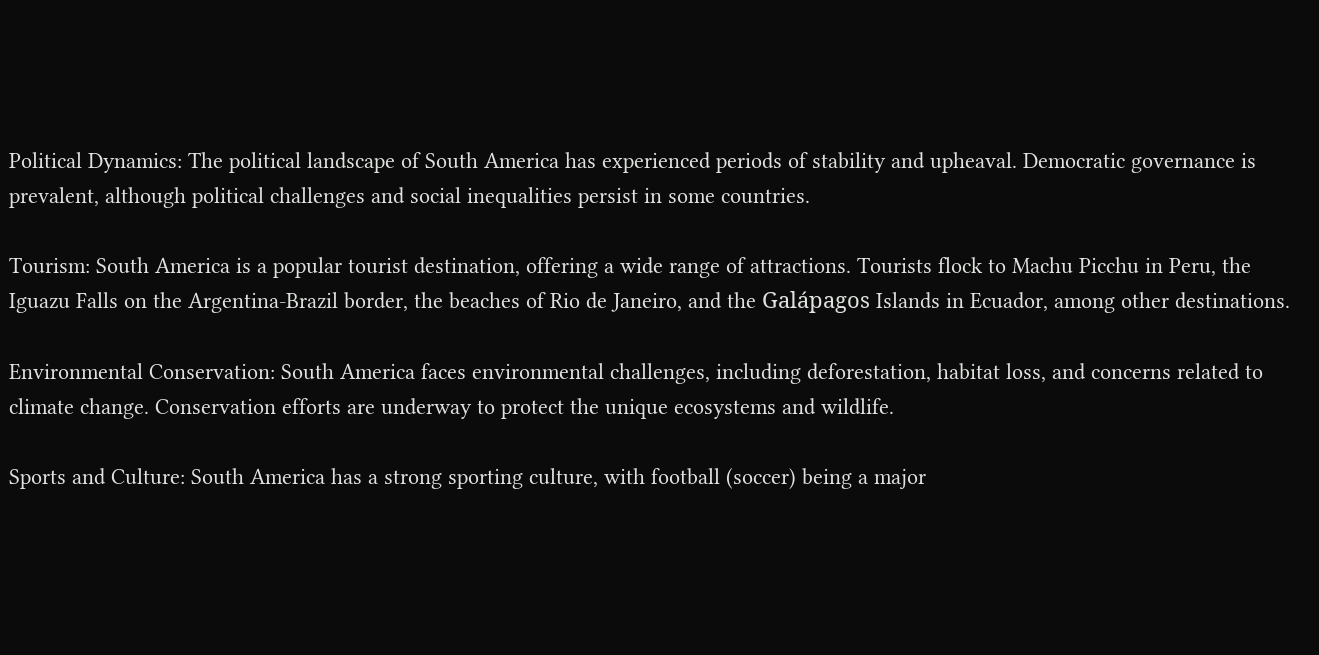Political Dynamics: The political landscape of South America has experienced periods of stability and upheaval. Democratic governance is prevalent, although political challenges and social inequalities persist in some countries.

Tourism: South America is a popular tourist destination, offering a wide range of attractions. Tourists flock to Machu Picchu in Peru, the Iguazu Falls on the Argentina-Brazil border, the beaches of Rio de Janeiro, and the Galápagos Islands in Ecuador, among other destinations.

Environmental Conservation: South America faces environmental challenges, including deforestation, habitat loss, and concerns related to climate change. Conservation efforts are underway to protect the unique ecosystems and wildlife.

Sports and Culture: South America has a strong sporting culture, with football (soccer) being a major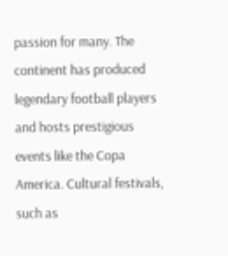passion for many. The continent has produced legendary football players and hosts prestigious events like the Copa America. Cultural festivals, such as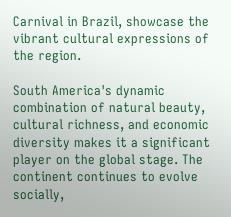Carnival in Brazil, showcase the vibrant cultural expressions of the region.

South America's dynamic combination of natural beauty, cultural richness, and economic diversity makes it a significant player on the global stage. The continent continues to evolve socially,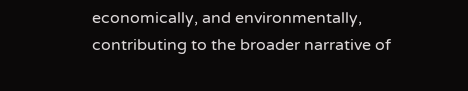economically, and environmentally, contributing to the broader narrative of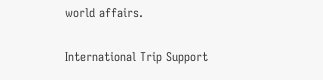world affairs.

International Trip Support